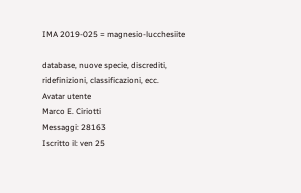IMA 2019-025 = magnesio-lucchesiite

database, nuove specie, discrediti,
ridefinizioni, classificazioni, ecc.
Avatar utente
Marco E. Ciriotti
Messaggi: 28163
Iscritto il: ven 25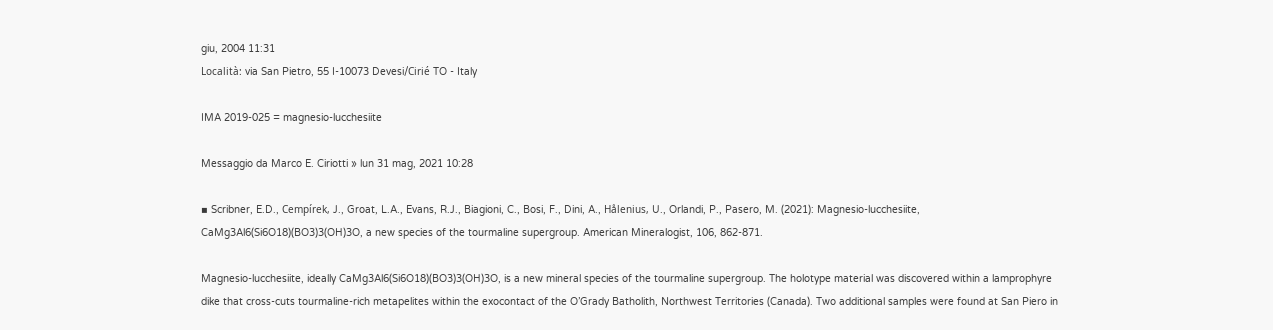giu, 2004 11:31
Località: via San Pietro, 55 I-10073 Devesi/Cirié TO - Italy

IMA 2019-025 = magnesio-lucchesiite

Messaggio da Marco E. Ciriotti » lun 31 mag, 2021 10:28

▪ Scribner, E.D., Cempírek, J., Groat, L.A., Evans, R.J., Biagioni, C., Bosi, F., Dini, A., Hålenius, U., Orlandi, P., Pasero, M. (2021): Magnesio-lucchesiite, CaMg3Al6(Si6O18)(BO3)3(OH)3O, a new species of the tourmaline supergroup. American Mineralogist, 106, 862-871.

Magnesio-lucchesiite, ideally CaMg3Al6(Si6O18)(BO3)3(OH)3O, is a new mineral species of the tourmaline supergroup. The holotype material was discovered within a lamprophyre dike that cross-cuts tourmaline-rich metapelites within the exocontact of the O’Grady Batholith, Northwest Territories (Canada). Two additional samples were found at San Piero in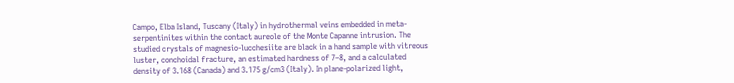Campo, Elba Island, Tuscany (Italy) in hydrothermal veins embedded in meta-serpentinites within the contact aureole of the Monte Capanne intrusion. The studied crystals of magnesio-lucchesiite are black in a hand sample with vitreous luster, conchoidal fracture, an estimated hardness of 7–8, and a calculated density of 3.168 (Canada) and 3.175 g/cm3 (Italy). In plane-polarized light,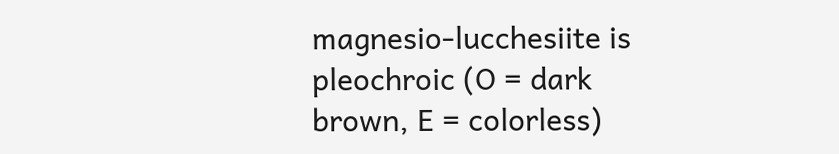magnesio-lucchesiite is pleochroic (O = dark brown, E = colorless)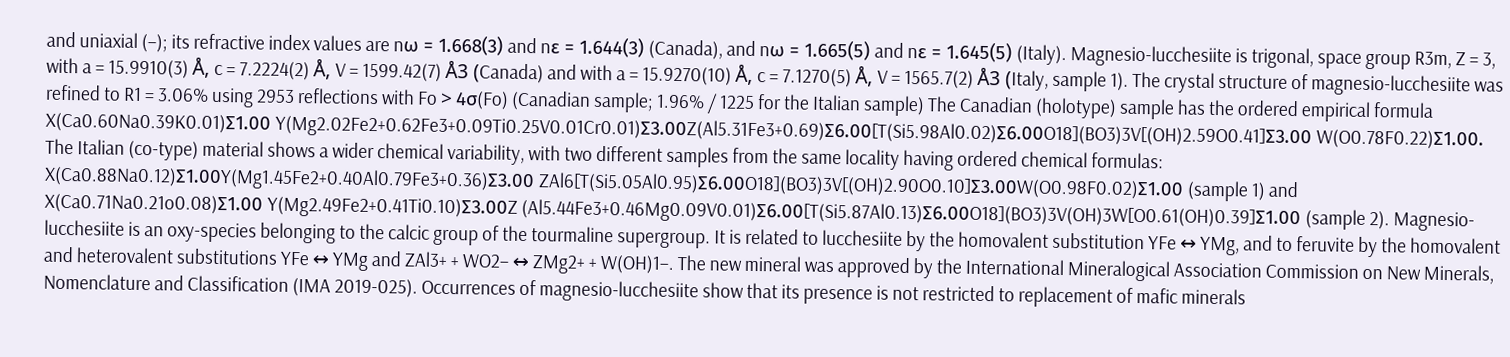and uniaxial (–); its refractive index values are nω = 1.668(3) and nε = 1.644(3) (Canada), and nω = 1.665(5) and nε = 1.645(5) (Italy). Magnesio-lucchesiite is trigonal, space group R3m, Z = 3, with a = 15.9910(3) Å, c = 7.2224(2) Å, V = 1599.42(7) Å3 (Canada) and with a = 15.9270(10) Å, c = 7.1270(5) Å, V = 1565.7(2) Å3 (Italy, sample 1). The crystal structure of magnesio-lucchesiite was refined to R1 = 3.06% using 2953 reflections with Fo > 4σ(Fo) (Canadian sample; 1.96% / 1225 for the Italian sample) The Canadian (holotype) sample has the ordered empirical formula X(Ca0.60Na0.39K0.01)Σ1.00 Y(Mg2.02Fe2+0.62Fe3+0.09Ti0.25V0.01Cr0.01)Σ3.00Z(Al5.31Fe3+0.69)Σ6.00[T(Si5.98Al0.02)Σ6.00O18](BO3)3V[(OH)2.59O0.41]Σ3.00 W(O0.78F0.22)Σ1.00. The Italian (co-type) material shows a wider chemical variability, with two different samples from the same locality having ordered chemical formulas: X(Ca0.88Na0.12)Σ1.00Y(Mg1.45Fe2+0.40Al0.79Fe3+0.36)Σ3.00 ZAl6[T(Si5.05Al0.95)Σ6.00O18](BO3)3V[(OH)2.90O0.10]Σ3.00W(O0.98F0.02)Σ1.00 (sample 1) and X(Ca0.71Na0.21o0.08)Σ1.00 Y(Mg2.49Fe2+0.41Ti0.10)Σ3.00Z (Al5.44Fe3+0.46Mg0.09V0.01)Σ6.00[T(Si5.87Al0.13)Σ6.00O18](BO3)3V(OH)3W[O0.61(OH)0.39]Σ1.00 (sample 2). Magnesio-lucchesiite is an oxy-species belonging to the calcic group of the tourmaline supergroup. It is related to lucchesiite by the homovalent substitution YFe ↔ YMg, and to feruvite by the homovalent and heterovalent substitutions YFe ↔ YMg and ZAl3+ + WO2– ↔ ZMg2+ + W(OH)1–. The new mineral was approved by the International Mineralogical Association Commission on New Minerals, Nomenclature and Classification (IMA 2019-025). Occurrences of magnesio-lucchesiite show that its presence is not restricted to replacement of mafic minerals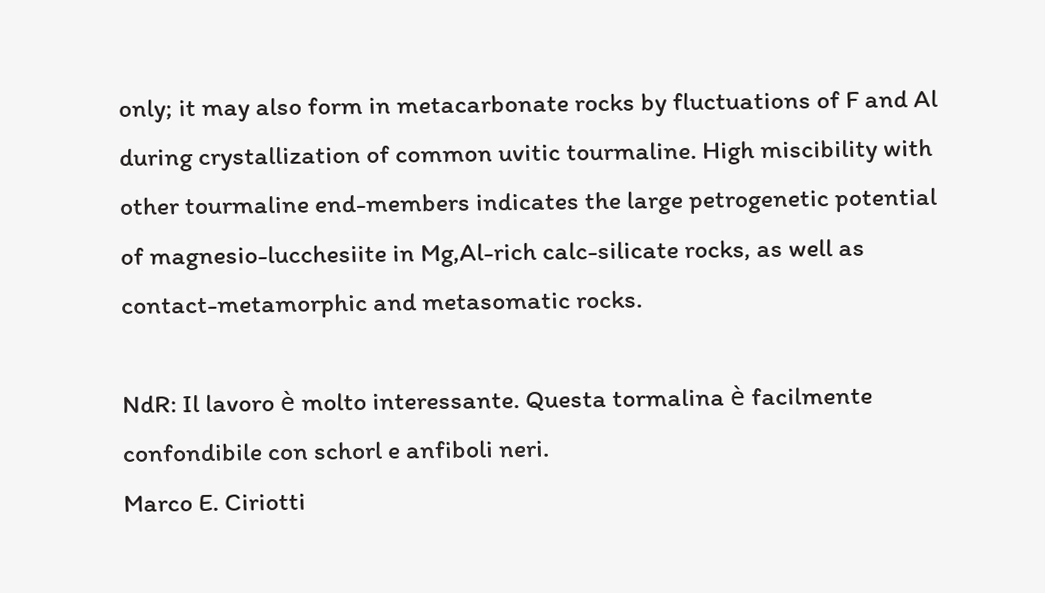only; it may also form in metacarbonate rocks by fluctuations of F and Al during crystallization of common uvitic tourmaline. High miscibility with other tourmaline end-members indicates the large petrogenetic potential of magnesio-lucchesiite in Mg,Al-rich calc-silicate rocks, as well as contact-metamorphic and metasomatic rocks.

NdR: Il lavoro è molto interessante. Questa tormalina è facilmente confondibile con schorl e anfiboli neri.
Marco E. Ciriotti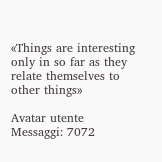«Things are interesting only in so far as they relate themselves to other things»

Avatar utente
Messaggi: 7072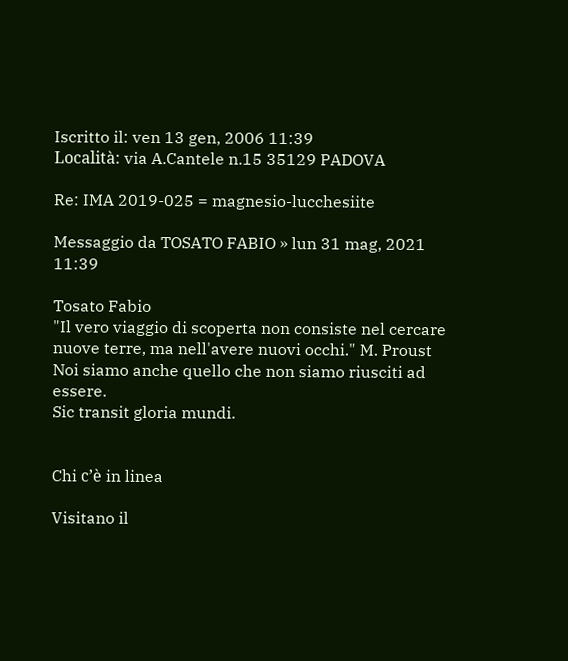Iscritto il: ven 13 gen, 2006 11:39
Località: via A.Cantele n.15 35129 PADOVA

Re: IMA 2019-025 = magnesio-lucchesiite

Messaggio da TOSATO FABIO » lun 31 mag, 2021 11:39

Tosato Fabio
"Il vero viaggio di scoperta non consiste nel cercare nuove terre, ma nell'avere nuovi occhi." M. Proust
Noi siamo anche quello che non siamo riusciti ad essere.
Sic transit gloria mundi.


Chi c’è in linea

Visitano il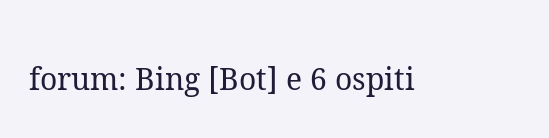forum: Bing [Bot] e 6 ospiti